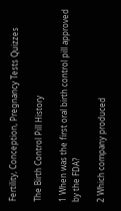Fertility, Conception, Pregnancy Tests Quizzes

The Birth Control Pill History

1 When was the first oral birth control pill approved by the FDA?

2 Which company produced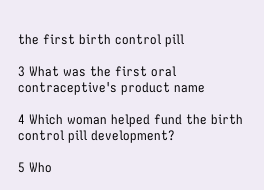the first birth control pill

3 What was the first oral contraceptive's product name

4 Which woman helped fund the birth control pill development?

5 Who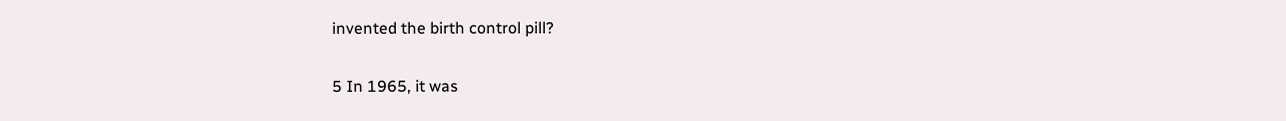invented the birth control pill?

5 In 1965, it was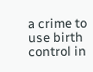a crime to use birth control in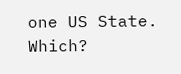one US State. Which?